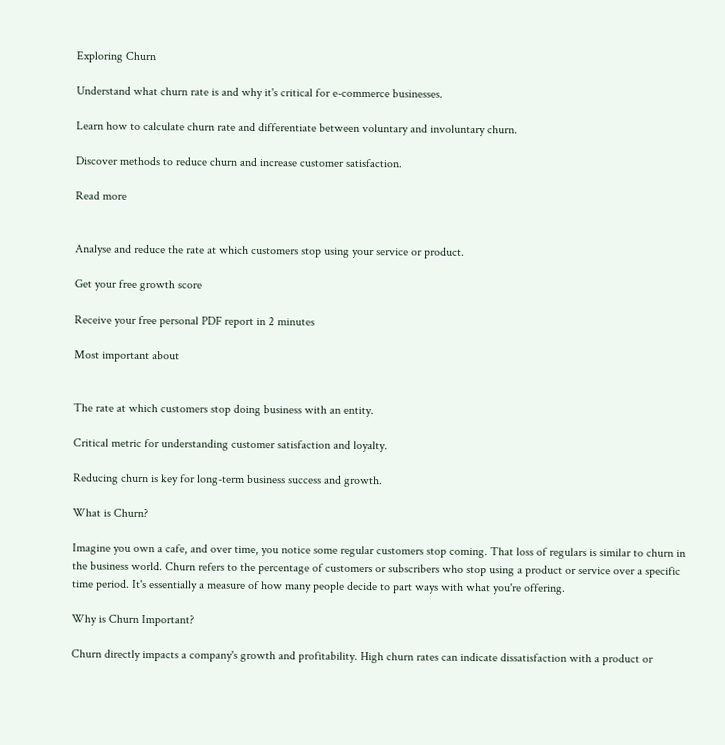Exploring Churn

Understand what churn rate is and why it's critical for e-commerce businesses.

Learn how to calculate churn rate and differentiate between voluntary and involuntary churn.

Discover methods to reduce churn and increase customer satisfaction.

Read more


Analyse and reduce the rate at which customers stop using your service or product.

Get your free growth score

Receive your free personal PDF report in 2 minutes

Most important about


The rate at which customers stop doing business with an entity.

Critical metric for understanding customer satisfaction and loyalty.

Reducing churn is key for long-term business success and growth.

What is Churn?

Imagine you own a cafe, and over time, you notice some regular customers stop coming. That loss of regulars is similar to churn in the business world. Churn refers to the percentage of customers or subscribers who stop using a product or service over a specific time period. It's essentially a measure of how many people decide to part ways with what you're offering.

Why is Churn Important?

Churn directly impacts a company's growth and profitability. High churn rates can indicate dissatisfaction with a product or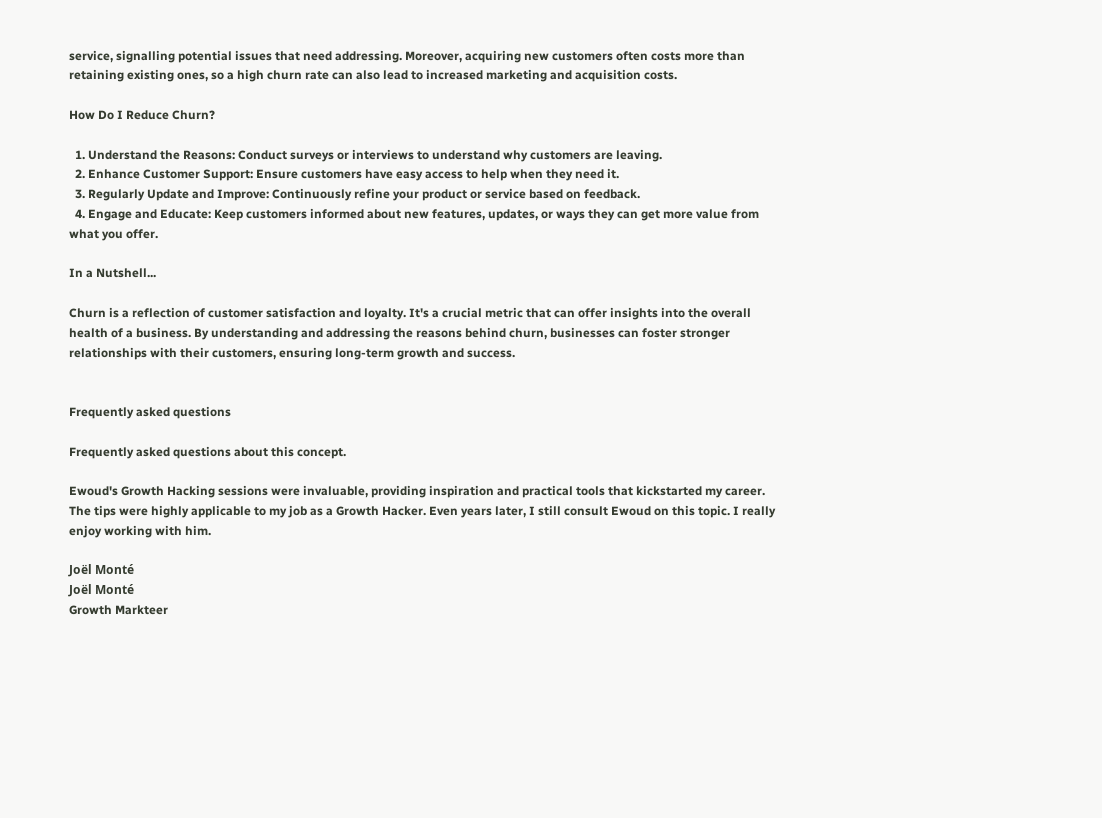service, signalling potential issues that need addressing. Moreover, acquiring new customers often costs more than retaining existing ones, so a high churn rate can also lead to increased marketing and acquisition costs.

How Do I Reduce Churn?

  1. Understand the Reasons: Conduct surveys or interviews to understand why customers are leaving.
  2. Enhance Customer Support: Ensure customers have easy access to help when they need it.
  3. Regularly Update and Improve: Continuously refine your product or service based on feedback.
  4. Engage and Educate: Keep customers informed about new features, updates, or ways they can get more value from what you offer.

In a Nutshell...

Churn is a reflection of customer satisfaction and loyalty. It's a crucial metric that can offer insights into the overall health of a business. By understanding and addressing the reasons behind churn, businesses can foster stronger relationships with their customers, ensuring long-term growth and success.


Frequently asked questions

Frequently asked questions about this concept.

Ewoud's Growth Hacking sessions were invaluable, providing inspiration and practical tools that kickstarted my career. The tips were highly applicable to my job as a Growth Hacker. Even years later, I still consult Ewoud on this topic. I really enjoy working with him.

Joël Monté
Joël Monté
Growth Markteer